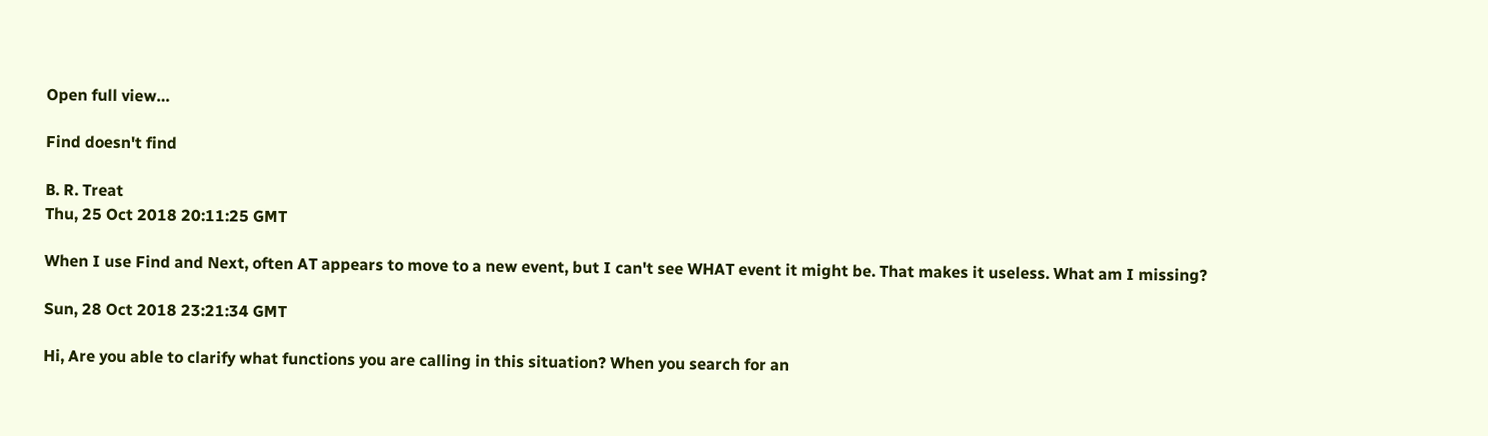Open full view…

Find doesn't find

B. R. Treat
Thu, 25 Oct 2018 20:11:25 GMT

When I use Find and Next, often AT appears to move to a new event, but I can't see WHAT event it might be. That makes it useless. What am I missing?

Sun, 28 Oct 2018 23:21:34 GMT

Hi, Are you able to clarify what functions you are calling in this situation? When you search for an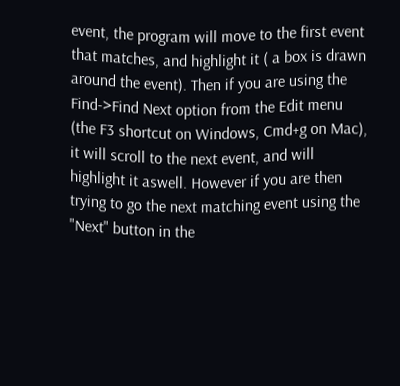event, the program will move to the first event that matches, and highlight it ( a box is drawn around the event). Then if you are using the Find->Find Next option from the Edit menu (the F3 shortcut on Windows, Cmd+g on Mac), it will scroll to the next event, and will highlight it aswell. However if you are then trying to go the next matching event using the "Next" button in the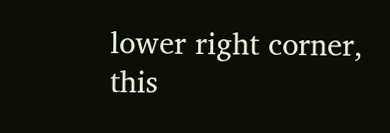lower right corner, this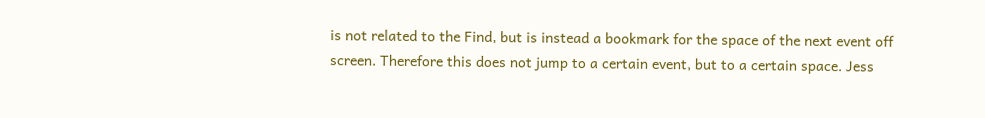is not related to the Find, but is instead a bookmark for the space of the next event off screen. Therefore this does not jump to a certain event, but to a certain space. Jess